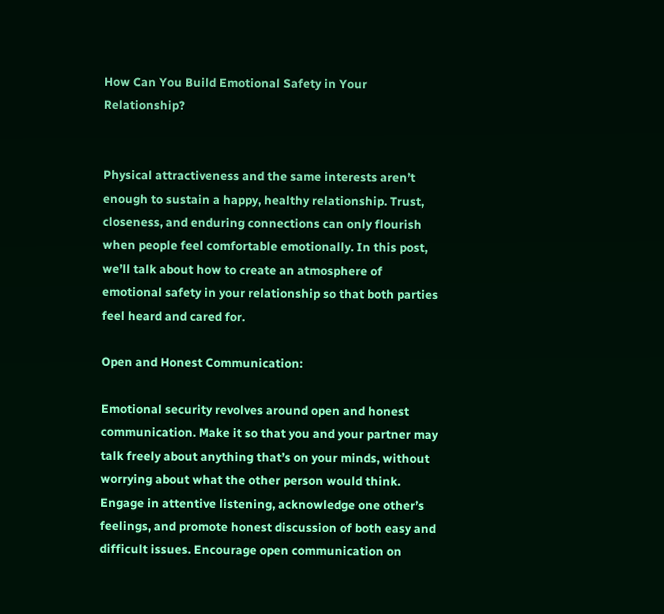How Can You Build Emotional Safety in Your Relationship?


Physical attractiveness and the same interests aren’t enough to sustain a happy, healthy relationship. Trust, closeness, and enduring connections can only flourish when people feel comfortable emotionally. In this post, we’ll talk about how to create an atmosphere of emotional safety in your relationship so that both parties feel heard and cared for.

Open and Honest Communication:

Emotional security revolves around open and honest communication. Make it so that you and your partner may talk freely about anything that’s on your minds, without worrying about what the other person would think. Engage in attentive listening, acknowledge one other’s feelings, and promote honest discussion of both easy and difficult issues. Encourage open communication on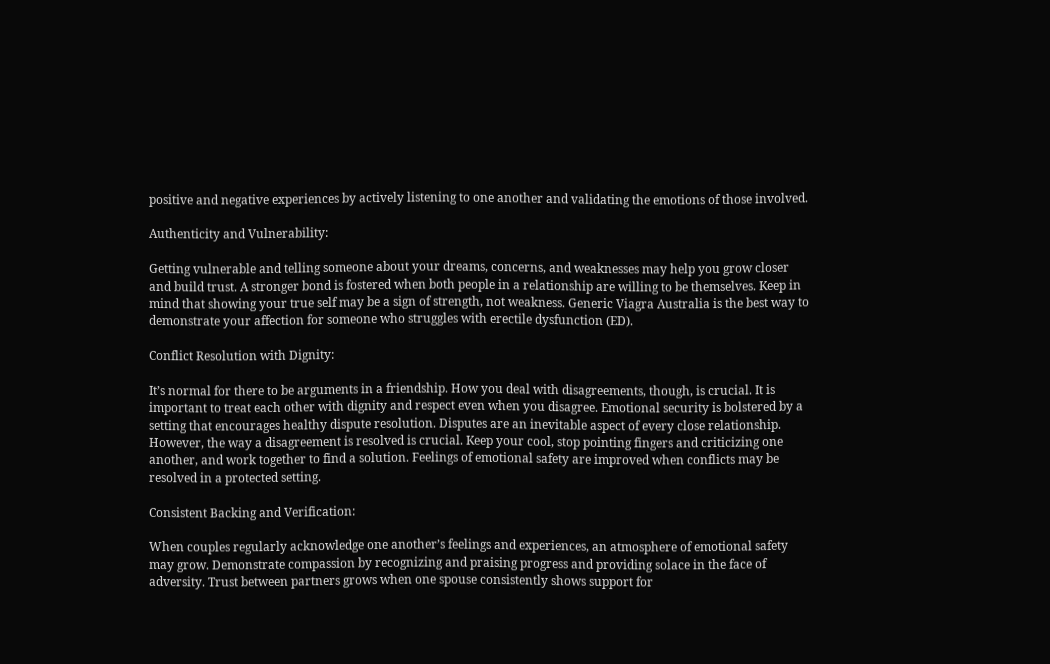positive and negative experiences by actively listening to one another and validating the emotions of those involved.

Authenticity and Vulnerability:

Getting vulnerable and telling someone about your dreams, concerns, and weaknesses may help you grow closer and build trust. A stronger bond is fostered when both people in a relationship are willing to be themselves. Keep in mind that showing your true self may be a sign of strength, not weakness. Generic Viagra Australia is the best way to demonstrate your affection for someone who struggles with erectile dysfunction (ED).

Conflict Resolution with Dignity:

It’s normal for there to be arguments in a friendship. How you deal with disagreements, though, is crucial. It is important to treat each other with dignity and respect even when you disagree. Emotional security is bolstered by a setting that encourages healthy dispute resolution. Disputes are an inevitable aspect of every close relationship. However, the way a disagreement is resolved is crucial. Keep your cool, stop pointing fingers and criticizing one another, and work together to find a solution. Feelings of emotional safety are improved when conflicts may be resolved in a protected setting.

Consistent Backing and Verification:

When couples regularly acknowledge one another’s feelings and experiences, an atmosphere of emotional safety may grow. Demonstrate compassion by recognizing and praising progress and providing solace in the face of adversity. Trust between partners grows when one spouse consistently shows support for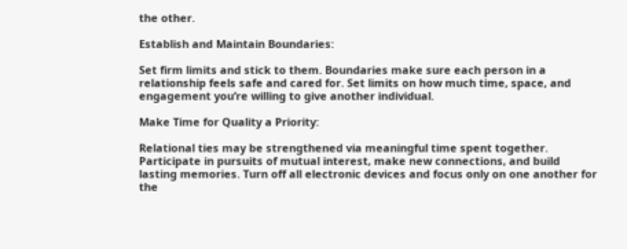the other.

Establish and Maintain Boundaries:

Set firm limits and stick to them. Boundaries make sure each person in a relationship feels safe and cared for. Set limits on how much time, space, and engagement you’re willing to give another individual.

Make Time for Quality a Priority:

Relational ties may be strengthened via meaningful time spent together. Participate in pursuits of mutual interest, make new connections, and build lasting memories. Turn off all electronic devices and focus only on one another for the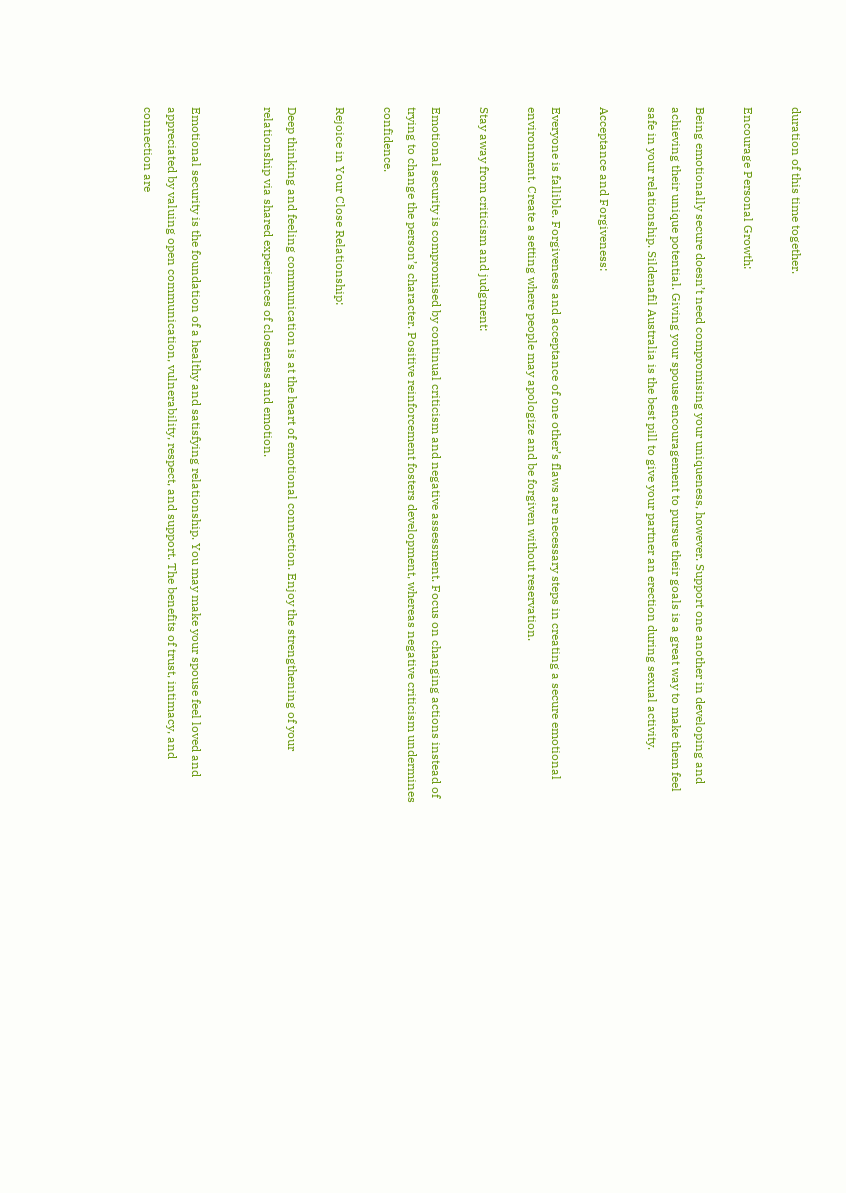duration of this time together.

Encourage Personal Growth:

Being emotionally secure doesn’t need compromising your uniqueness, however. Support one another in developing and achieving their unique potential. Giving your spouse encouragement to pursue their goals is a great way to make them feel safe in your relationship. Sildenafil Australia is the best pill to give your partner an erection during sexual activity.

Acceptance and Forgiveness:

Everyone is fallible. Forgiveness and acceptance of one other’s flaws are necessary steps in creating a secure emotional environment. Create a setting where people may apologize and be forgiven without reservation.

Stay away from criticism and judgment:

Emotional security is compromised by continual criticism and negative assessment. Focus on changing actions instead of trying to change the person’s character. Positive reinforcement fosters development, whereas negative criticism undermines confidence.

Rejoice in Your Close Relationship:

Deep thinking and feeling communication is at the heart of emotional connection. Enjoy the strengthening of your relationship via shared experiences of closeness and emotion.


Emotional security is the foundation of a healthy and satisfying relationship. You may make your spouse feel loved and appreciated by valuing open communication, vulnerability, respect, and support. The benefits of trust, intimacy, and connection are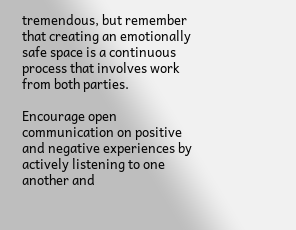tremendous, but remember that creating an emotionally safe space is a continuous process that involves work from both parties.

Encourage open communication on positive and negative experiences by actively listening to one another and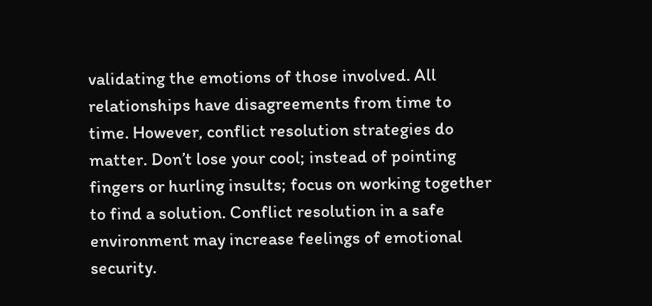validating the emotions of those involved. All relationships have disagreements from time to time. However, conflict resolution strategies do matter. Don’t lose your cool; instead of pointing fingers or hurling insults; focus on working together to find a solution. Conflict resolution in a safe environment may increase feelings of emotional security.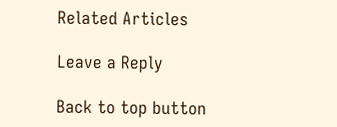Related Articles

Leave a Reply

Back to top button